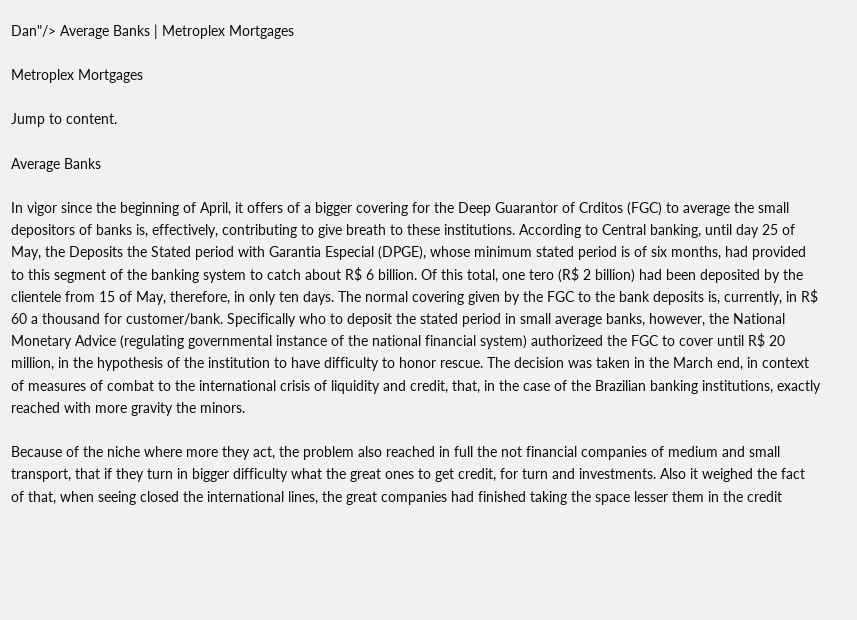Dan"/> Average Banks | Metroplex Mortgages

Metroplex Mortgages

Jump to content.

Average Banks

In vigor since the beginning of April, it offers of a bigger covering for the Deep Guarantor of Crditos (FGC) to average the small depositors of banks is, effectively, contributing to give breath to these institutions. According to Central banking, until day 25 of May, the Deposits the Stated period with Garantia Especial (DPGE), whose minimum stated period is of six months, had provided to this segment of the banking system to catch about R$ 6 billion. Of this total, one tero (R$ 2 billion) had been deposited by the clientele from 15 of May, therefore, in only ten days. The normal covering given by the FGC to the bank deposits is, currently, in R$ 60 a thousand for customer/bank. Specifically who to deposit the stated period in small average banks, however, the National Monetary Advice (regulating governmental instance of the national financial system) authorizeed the FGC to cover until R$ 20 million, in the hypothesis of the institution to have difficulty to honor rescue. The decision was taken in the March end, in context of measures of combat to the international crisis of liquidity and credit, that, in the case of the Brazilian banking institutions, exactly reached with more gravity the minors.

Because of the niche where more they act, the problem also reached in full the not financial companies of medium and small transport, that if they turn in bigger difficulty what the great ones to get credit, for turn and investments. Also it weighed the fact of that, when seeing closed the international lines, the great companies had finished taking the space lesser them in the credit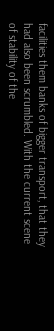facilities them banks of bigger transport, that they had also been scrumbled. With the current scene of stability of the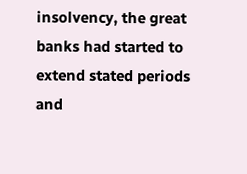insolvency, the great banks had started to extend stated periods and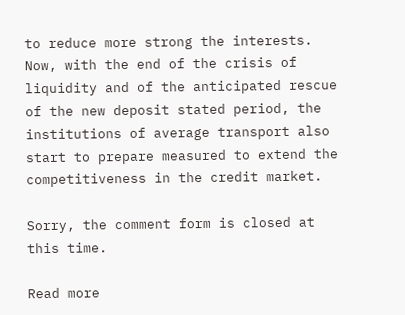to reduce more strong the interests. Now, with the end of the crisis of liquidity and of the anticipated rescue of the new deposit stated period, the institutions of average transport also start to prepare measured to extend the competitiveness in the credit market.

Sorry, the comment form is closed at this time.

Read more